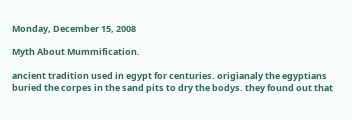Monday, December 15, 2008

Myth About Mummification.

ancient tradition used in egypt for centuries. origianaly the egyptians buried the corpes in the sand pits to dry the bodys. they found out that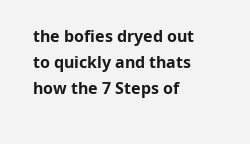the bofies dryed out to quickly and thats how the 7 Steps of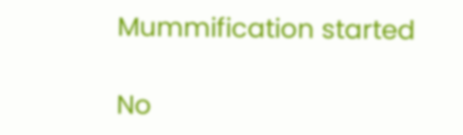Mummification started

No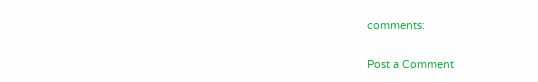comments:

Post a Comment